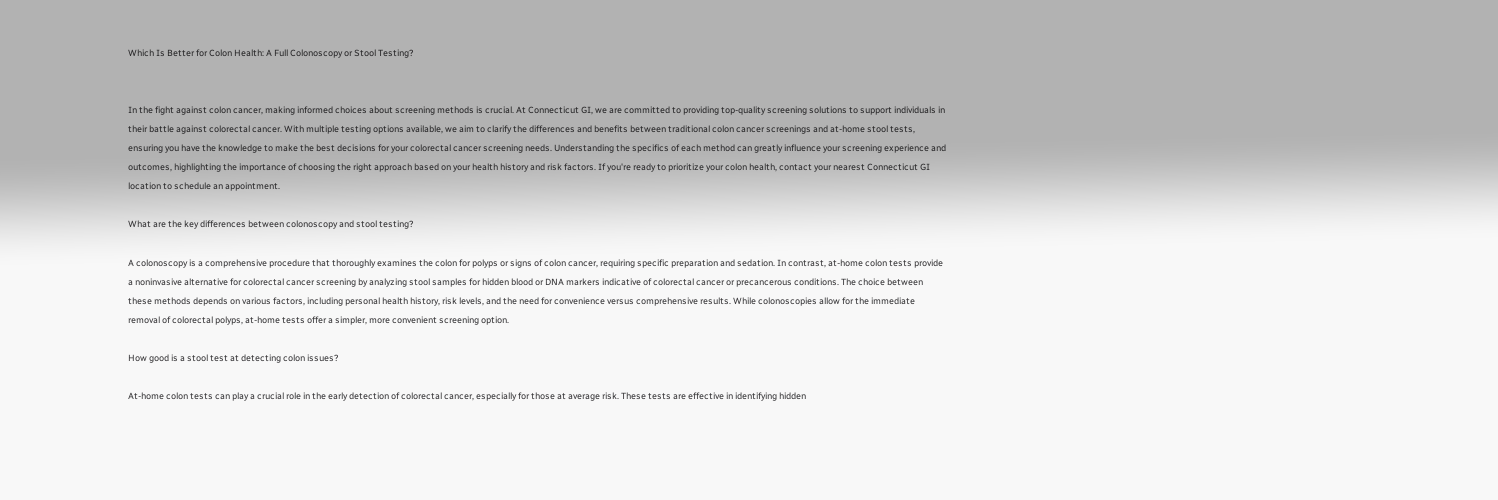Which Is Better for Colon Health: A Full Colonoscopy or Stool Testing?


In the fight against colon cancer, making informed choices about screening methods is crucial. At Connecticut GI, we are committed to providing top-quality screening solutions to support individuals in their battle against colorectal cancer. With multiple testing options available, we aim to clarify the differences and benefits between traditional colon cancer screenings and at-home stool tests, ensuring you have the knowledge to make the best decisions for your colorectal cancer screening needs. Understanding the specifics of each method can greatly influence your screening experience and outcomes, highlighting the importance of choosing the right approach based on your health history and risk factors. If you're ready to prioritize your colon health, contact your nearest Connecticut GI location to schedule an appointment.

What are the key differences between colonoscopy and stool testing?

A colonoscopy is a comprehensive procedure that thoroughly examines the colon for polyps or signs of colon cancer, requiring specific preparation and sedation. In contrast, at-home colon tests provide a noninvasive alternative for colorectal cancer screening by analyzing stool samples for hidden blood or DNA markers indicative of colorectal cancer or precancerous conditions. The choice between these methods depends on various factors, including personal health history, risk levels, and the need for convenience versus comprehensive results. While colonoscopies allow for the immediate removal of colorectal polyps, at-home tests offer a simpler, more convenient screening option.

How good is a stool test at detecting colon issues?

At-home colon tests can play a crucial role in the early detection of colorectal cancer, especially for those at average risk. These tests are effective in identifying hidden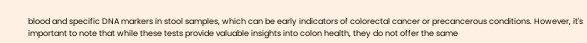blood and specific DNA markers in stool samples, which can be early indicators of colorectal cancer or precancerous conditions. However, it's important to note that while these tests provide valuable insights into colon health, they do not offer the same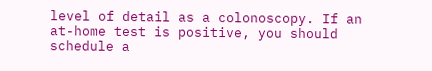level of detail as a colonoscopy. If an at-home test is positive, you should schedule a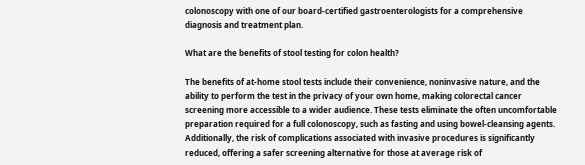colonoscopy with one of our board-certified gastroenterologists for a comprehensive diagnosis and treatment plan.

What are the benefits of stool testing for colon health?

The benefits of at-home stool tests include their convenience, noninvasive nature, and the ability to perform the test in the privacy of your own home, making colorectal cancer screening more accessible to a wider audience. These tests eliminate the often uncomfortable preparation required for a full colonoscopy, such as fasting and using bowel-cleansing agents. Additionally, the risk of complications associated with invasive procedures is significantly reduced, offering a safer screening alternative for those at average risk of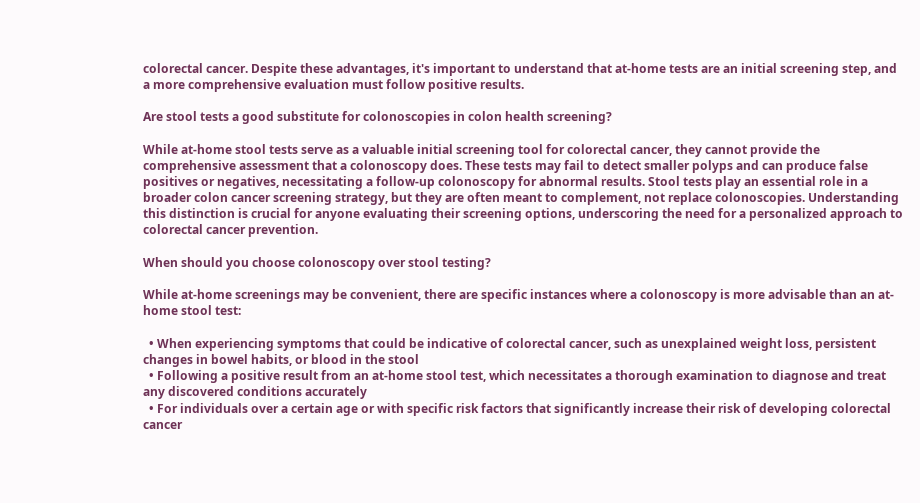colorectal cancer. Despite these advantages, it's important to understand that at-home tests are an initial screening step, and a more comprehensive evaluation must follow positive results.

Are stool tests a good substitute for colonoscopies in colon health screening?

While at-home stool tests serve as a valuable initial screening tool for colorectal cancer, they cannot provide the comprehensive assessment that a colonoscopy does. These tests may fail to detect smaller polyps and can produce false positives or negatives, necessitating a follow-up colonoscopy for abnormal results. Stool tests play an essential role in a broader colon cancer screening strategy, but they are often meant to complement, not replace colonoscopies. Understanding this distinction is crucial for anyone evaluating their screening options, underscoring the need for a personalized approach to colorectal cancer prevention.

When should you choose colonoscopy over stool testing?

While at-home screenings may be convenient, there are specific instances where a colonoscopy is more advisable than an at-home stool test:

  • When experiencing symptoms that could be indicative of colorectal cancer, such as unexplained weight loss, persistent changes in bowel habits, or blood in the stool
  • Following a positive result from an at-home stool test, which necessitates a thorough examination to diagnose and treat any discovered conditions accurately
  • For individuals over a certain age or with specific risk factors that significantly increase their risk of developing colorectal cancer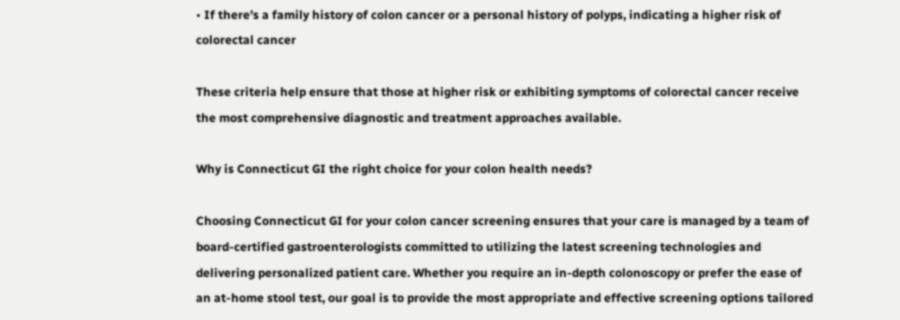• If there's a family history of colon cancer or a personal history of polyps, indicating a higher risk of colorectal cancer

These criteria help ensure that those at higher risk or exhibiting symptoms of colorectal cancer receive the most comprehensive diagnostic and treatment approaches available.

Why is Connecticut GI the right choice for your colon health needs?

Choosing Connecticut GI for your colon cancer screening ensures that your care is managed by a team of board-certified gastroenterologists committed to utilizing the latest screening technologies and delivering personalized patient care. Whether you require an in-depth colonoscopy or prefer the ease of an at-home stool test, our goal is to provide the most appropriate and effective screening options tailored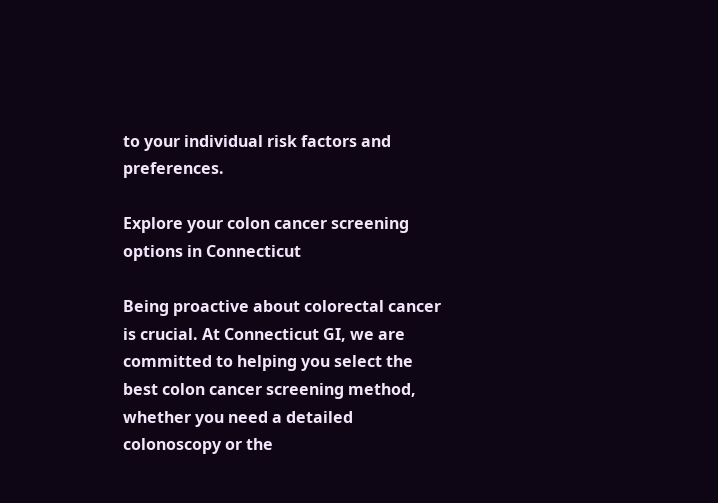to your individual risk factors and preferences.

Explore your colon cancer screening options in Connecticut

Being proactive about colorectal cancer is crucial. At Connecticut GI, we are committed to helping you select the best colon cancer screening method, whether you need a detailed colonoscopy or the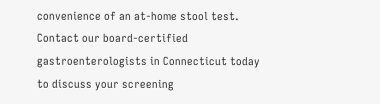convenience of an at-home stool test. Contact our board-certified gastroenterologists in Connecticut today to discuss your screening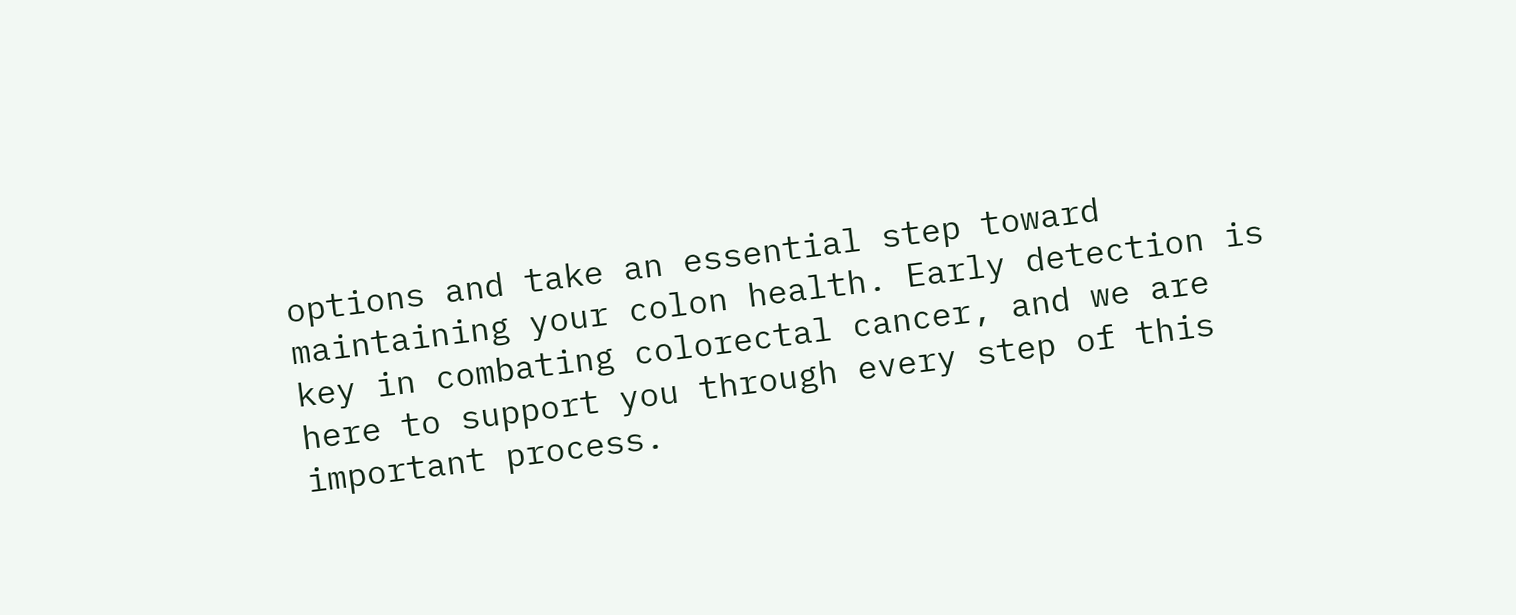options and take an essential step toward maintaining your colon health. Early detection is key in combating colorectal cancer, and we are here to support you through every step of this important process.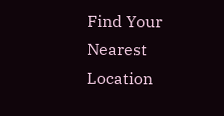Find Your Nearest Location